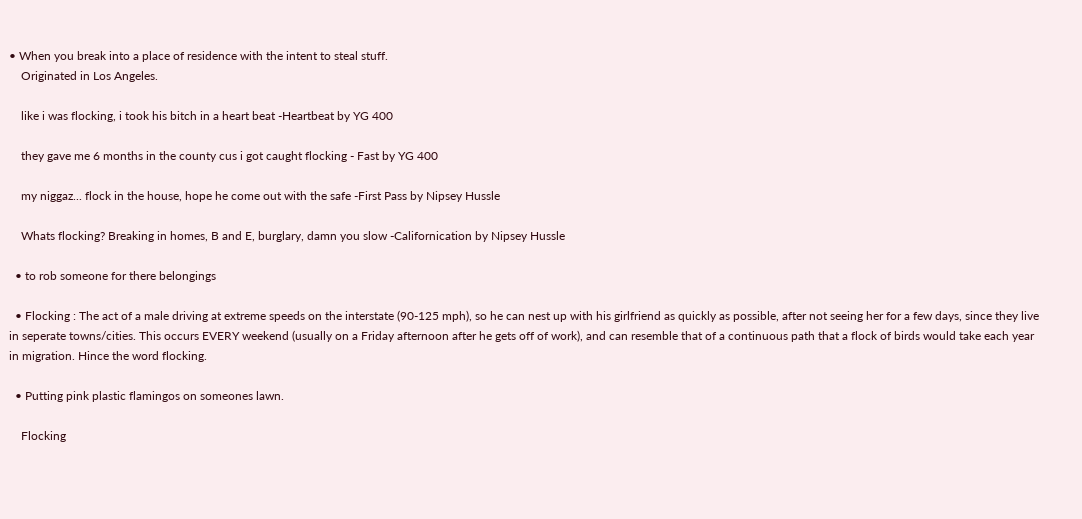• When you break into a place of residence with the intent to steal stuff.
    Originated in Los Angeles.

    like i was flocking, i took his bitch in a heart beat -Heartbeat by YG 400

    they gave me 6 months in the county cus i got caught flocking - Fast by YG 400

    my niggaz... flock in the house, hope he come out with the safe -First Pass by Nipsey Hussle

    Whats flocking? Breaking in homes, B and E, burglary, damn you slow -Californication by Nipsey Hussle

  • to rob someone for there belongings

  • Flocking : The act of a male driving at extreme speeds on the interstate (90-125 mph), so he can nest up with his girlfriend as quickly as possible, after not seeing her for a few days, since they live in seperate towns/cities. This occurs EVERY weekend (usually on a Friday afternoon after he gets off of work), and can resemble that of a continuous path that a flock of birds would take each year in migration. Hince the word flocking.

  • Putting pink plastic flamingos on someones lawn.

    Flocking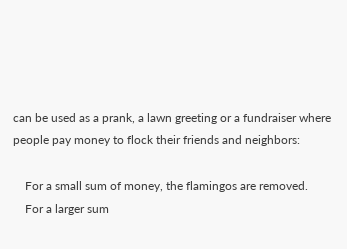can be used as a prank, a lawn greeting or a fundraiser where people pay money to flock their friends and neighbors:

    For a small sum of money, the flamingos are removed.
    For a larger sum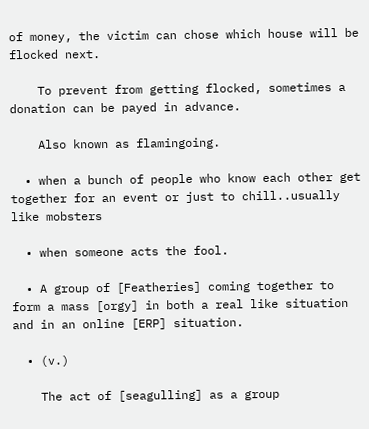of money, the victim can chose which house will be flocked next.

    To prevent from getting flocked, sometimes a donation can be payed in advance.

    Also known as flamingoing.

  • when a bunch of people who know each other get together for an event or just to chill..usually like mobsters

  • when someone acts the fool.

  • A group of [Featheries] coming together to form a mass [orgy] in both a real like situation and in an online [ERP] situation.

  • (v.)

    The act of [seagulling] as a group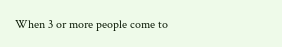When 3 or more people come to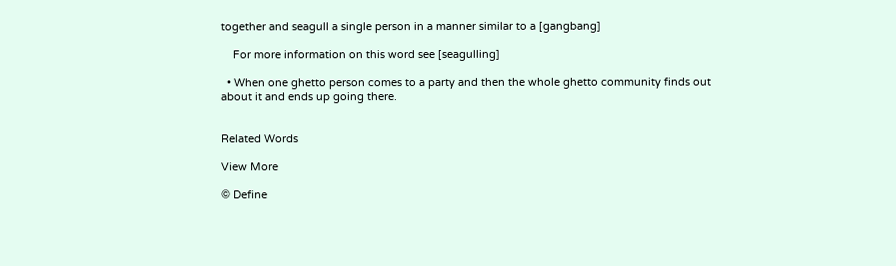together and seagull a single person in a manner similar to a [gangbang]

    For more information on this word see [seagulling]

  • When one ghetto person comes to a party and then the whole ghetto community finds out about it and ends up going there.


Related Words

View More

© Define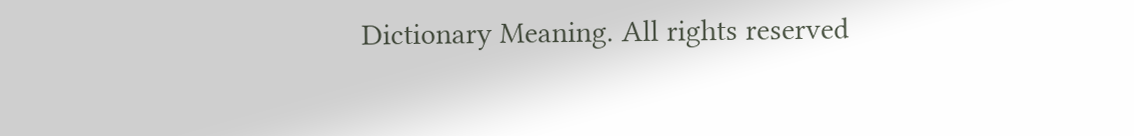Dictionary Meaning. All rights reserved